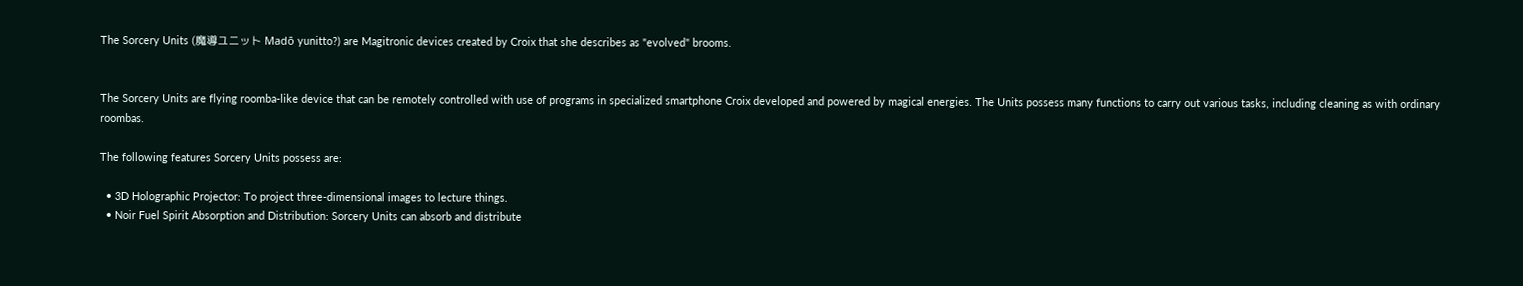The Sorcery Units (魔導ユニット Madō yunitto?) are Magitronic devices created by Croix that she describes as "evolved" brooms.


The Sorcery Units are flying roomba-like device that can be remotely controlled with use of programs in specialized smartphone Croix developed and powered by magical energies. The Units possess many functions to carry out various tasks, including cleaning as with ordinary roombas.

The following features Sorcery Units possess are:

  • 3D Holographic Projector: To project three-dimensional images to lecture things.
  • Noir Fuel Spirit Absorption and Distribution: Sorcery Units can absorb and distribute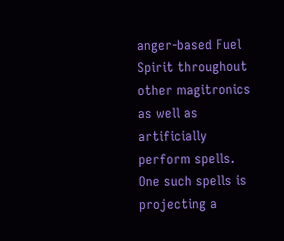anger-based Fuel Spirit throughout other magitronics as well as artificially perform spells. One such spells is projecting a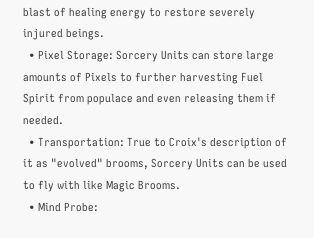blast of healing energy to restore severely injured beings.
  • Pixel Storage: Sorcery Units can store large amounts of Pixels to further harvesting Fuel Spirit from populace and even releasing them if needed.
  • Transportation: True to Croix's description of it as "evolved" brooms, Sorcery Units can be used to fly with like Magic Brooms.
  • Mind Probe: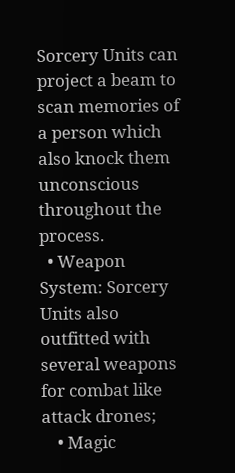Sorcery Units can project a beam to scan memories of a person which also knock them unconscious throughout the process.
  • Weapon System: Sorcery Units also outfitted with several weapons for combat like attack drones;
    • Magic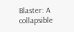Blaster: A collapsible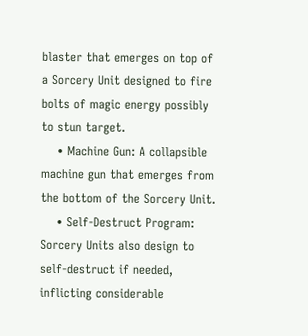blaster that emerges on top of a Sorcery Unit designed to fire bolts of magic energy possibly to stun target.
    • Machine Gun: A collapsible machine gun that emerges from the bottom of the Sorcery Unit.
    • Self-Destruct Program: Sorcery Units also design to self-destruct if needed, inflicting considerable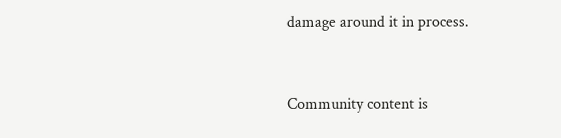damage around it in process.


Community content is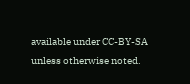available under CC-BY-SA unless otherwise noted.